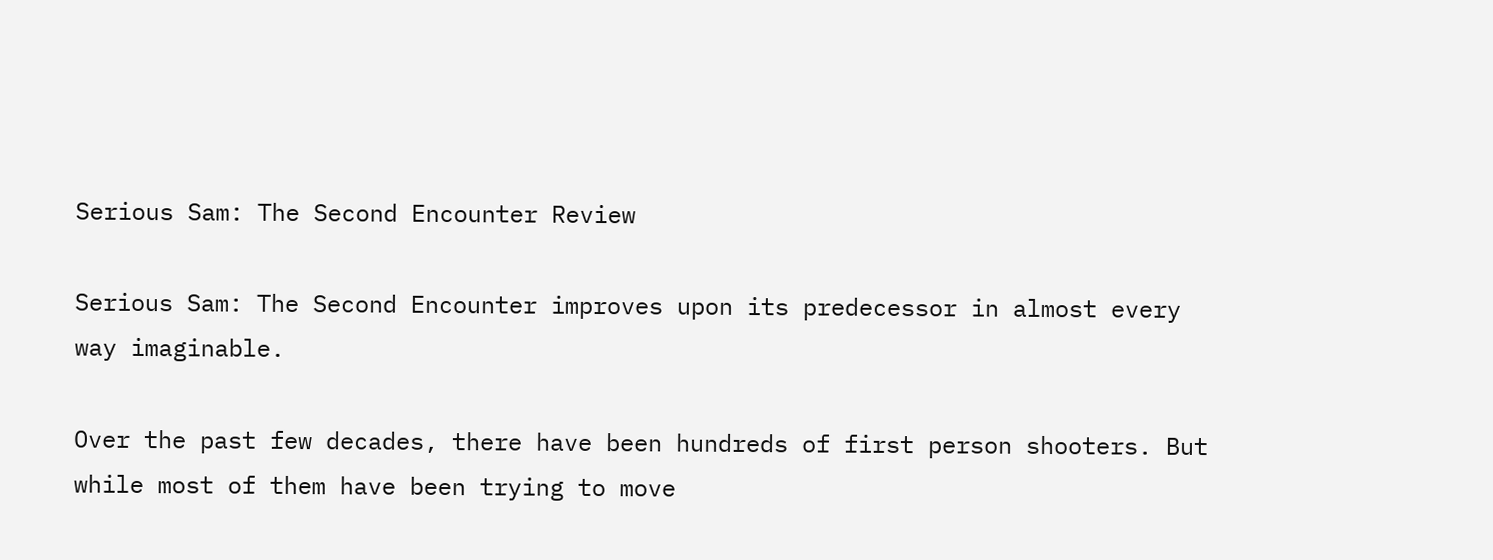Serious Sam: The Second Encounter Review

Serious Sam: The Second Encounter improves upon its predecessor in almost every way imaginable.

Over the past few decades, there have been hundreds of first person shooters. But while most of them have been trying to move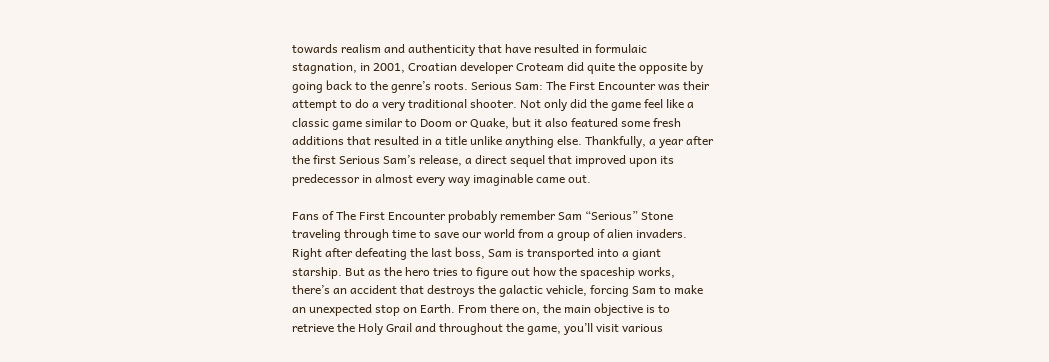towards realism and authenticity that have resulted in formulaic stagnation, in 2001, Croatian developer Croteam did quite the opposite by going back to the genre’s roots. Serious Sam: The First Encounter was their attempt to do a very traditional shooter. Not only did the game feel like a classic game similar to Doom or Quake, but it also featured some fresh additions that resulted in a title unlike anything else. Thankfully, a year after the first Serious Sam’s release, a direct sequel that improved upon its predecessor in almost every way imaginable came out.

Fans of The First Encounter probably remember Sam “Serious” Stone traveling through time to save our world from a group of alien invaders. Right after defeating the last boss, Sam is transported into a giant starship. But as the hero tries to figure out how the spaceship works, there’s an accident that destroys the galactic vehicle, forcing Sam to make an unexpected stop on Earth. From there on, the main objective is to retrieve the Holy Grail and throughout the game, you’ll visit various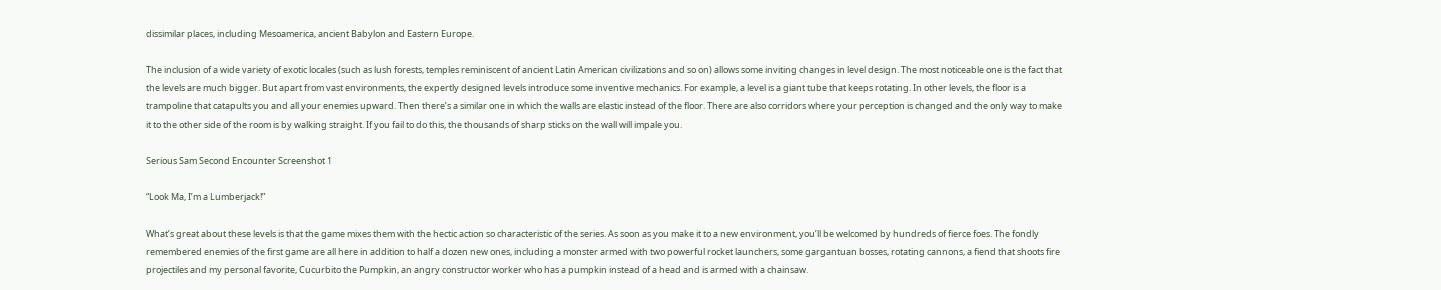dissimilar places, including Mesoamerica, ancient Babylon and Eastern Europe.

The inclusion of a wide variety of exotic locales (such as lush forests, temples reminiscent of ancient Latin American civilizations and so on) allows some inviting changes in level design. The most noticeable one is the fact that the levels are much bigger. But apart from vast environments, the expertly designed levels introduce some inventive mechanics. For example, a level is a giant tube that keeps rotating. In other levels, the floor is a trampoline that catapults you and all your enemies upward. Then there’s a similar one in which the walls are elastic instead of the floor. There are also corridors where your perception is changed and the only way to make it to the other side of the room is by walking straight. If you fail to do this, the thousands of sharp sticks on the wall will impale you.

Serious Sam Second Encounter Screenshot 1

“Look Ma, I’m a Lumberjack!”

What’s great about these levels is that the game mixes them with the hectic action so characteristic of the series. As soon as you make it to a new environment, you’ll be welcomed by hundreds of fierce foes. The fondly remembered enemies of the first game are all here in addition to half a dozen new ones, including a monster armed with two powerful rocket launchers, some gargantuan bosses, rotating cannons, a fiend that shoots fire projectiles and my personal favorite, Cucurbito the Pumpkin, an angry constructor worker who has a pumpkin instead of a head and is armed with a chainsaw.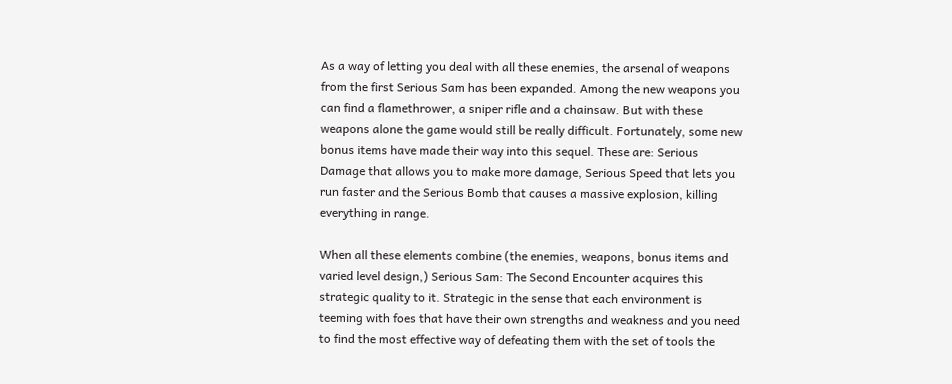As a way of letting you deal with all these enemies, the arsenal of weapons from the first Serious Sam has been expanded. Among the new weapons you can find a flamethrower, a sniper rifle and a chainsaw. But with these weapons alone the game would still be really difficult. Fortunately, some new bonus items have made their way into this sequel. These are: Serious Damage that allows you to make more damage, Serious Speed that lets you run faster and the Serious Bomb that causes a massive explosion, killing everything in range.

When all these elements combine (the enemies, weapons, bonus items and varied level design,) Serious Sam: The Second Encounter acquires this strategic quality to it. Strategic in the sense that each environment is teeming with foes that have their own strengths and weakness and you need to find the most effective way of defeating them with the set of tools the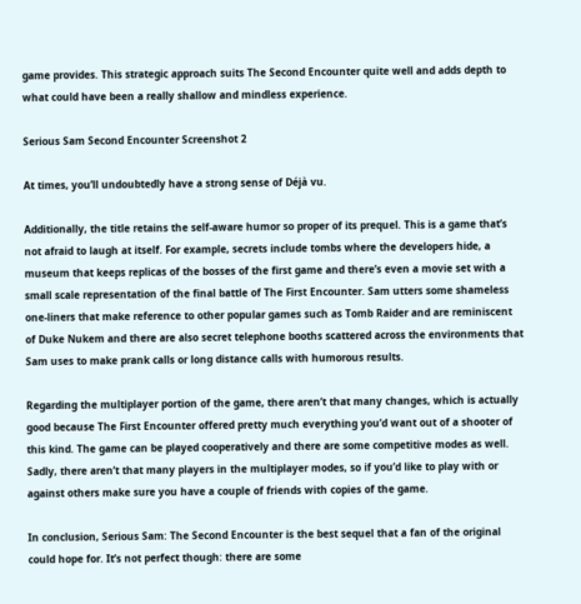game provides. This strategic approach suits The Second Encounter quite well and adds depth to what could have been a really shallow and mindless experience.

Serious Sam Second Encounter Screenshot 2

At times, you’ll undoubtedly have a strong sense of Déjà vu.

Additionally, the title retains the self-aware humor so proper of its prequel. This is a game that’s not afraid to laugh at itself. For example, secrets include tombs where the developers hide, a museum that keeps replicas of the bosses of the first game and there’s even a movie set with a small scale representation of the final battle of The First Encounter. Sam utters some shameless one-liners that make reference to other popular games such as Tomb Raider and are reminiscent of Duke Nukem and there are also secret telephone booths scattered across the environments that Sam uses to make prank calls or long distance calls with humorous results.

Regarding the multiplayer portion of the game, there aren’t that many changes, which is actually good because The First Encounter offered pretty much everything you’d want out of a shooter of this kind. The game can be played cooperatively and there are some competitive modes as well. Sadly, there aren’t that many players in the multiplayer modes, so if you’d like to play with or against others make sure you have a couple of friends with copies of the game.

In conclusion, Serious Sam: The Second Encounter is the best sequel that a fan of the original could hope for. It’s not perfect though: there are some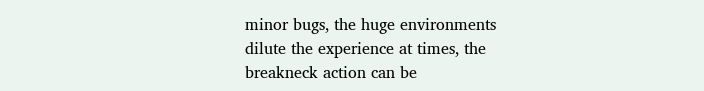minor bugs, the huge environments dilute the experience at times, the breakneck action can be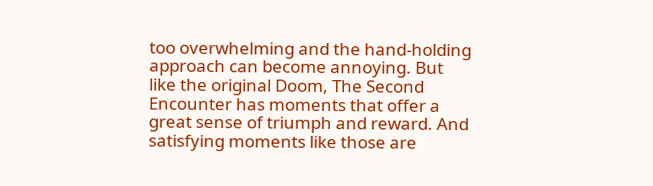too overwhelming and the hand-holding approach can become annoying. But like the original Doom, The Second Encounter has moments that offer a great sense of triumph and reward. And satisfying moments like those are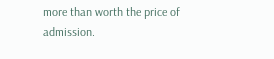more than worth the price of admission.